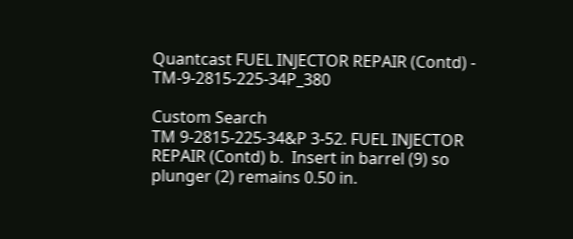Quantcast FUEL INJECTOR REPAIR (Contd) - TM-9-2815-225-34P_380

Custom Search
TM 9-2815-225-34&P 3-52. FUEL INJECTOR REPAIR (Contd) b.  Insert in barrel (9) so plunger (2) remains 0.50 in.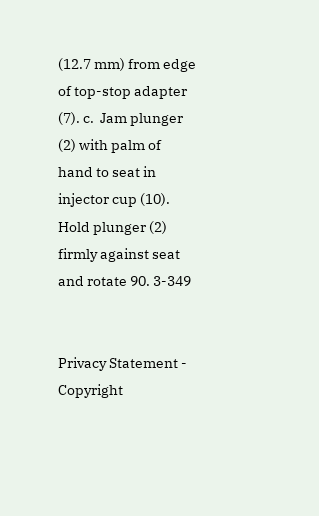(12.7 mm) from edge of top-stop adapter (7). c.  Jam plunger (2) with palm of hand to seat in injector cup (10). Hold plunger (2) firmly against seat and rotate 90. 3-349


Privacy Statement - Copyright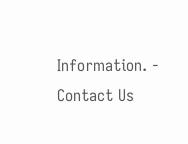Information. - Contact Us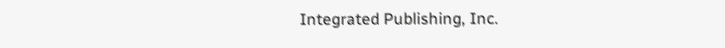Integrated Publishing, Inc.